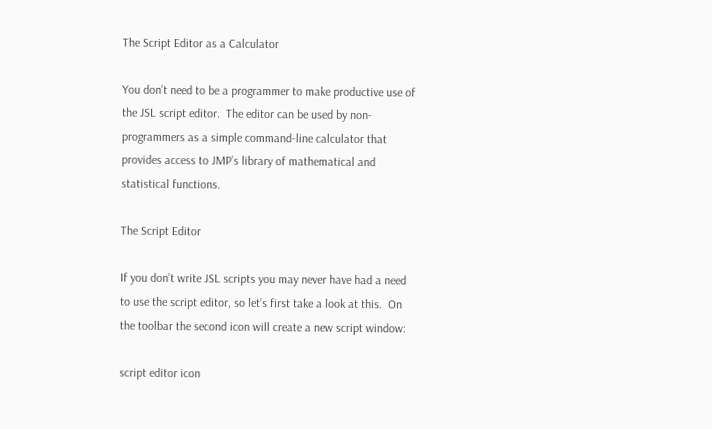The Script Editor as a Calculator

You don’t need to be a programmer to make productive use of the JSL script editor.  The editor can be used by non-programmers as a simple command-line calculator that provides access to JMP’s library of mathematical and statistical functions.

The Script Editor

If you don’t write JSL scripts you may never have had a need to use the script editor, so let’s first take a look at this.  On the toolbar the second icon will create a new script window:

script editor icon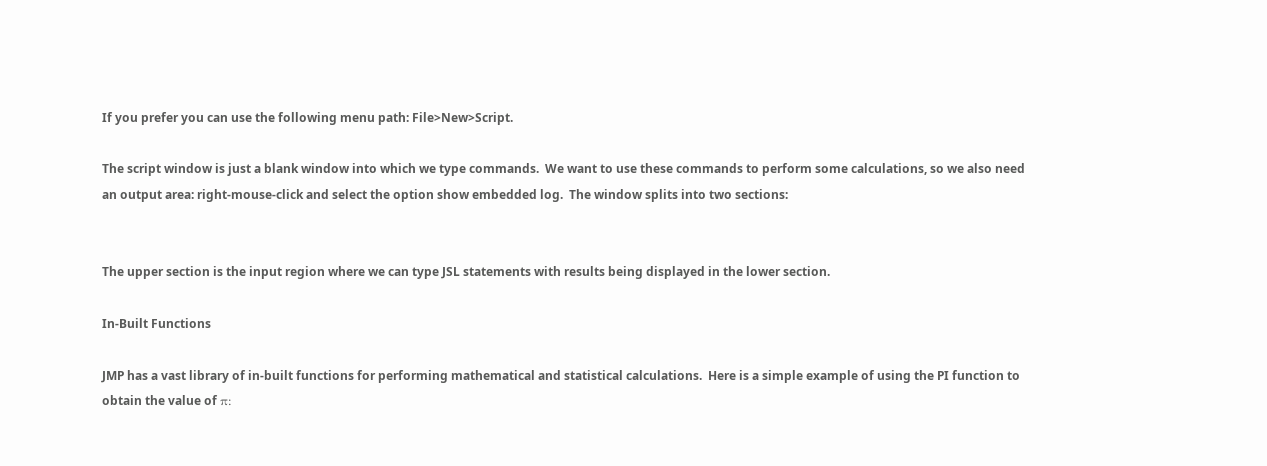If you prefer you can use the following menu path: File>New>Script.

The script window is just a blank window into which we type commands.  We want to use these commands to perform some calculations, so we also need an output area: right-mouse-click and select the option show embedded log.  The window splits into two sections:


The upper section is the input region where we can type JSL statements with results being displayed in the lower section.

In-Built Functions

JMP has a vast library of in-built functions for performing mathematical and statistical calculations.  Here is a simple example of using the PI function to obtain the value of π: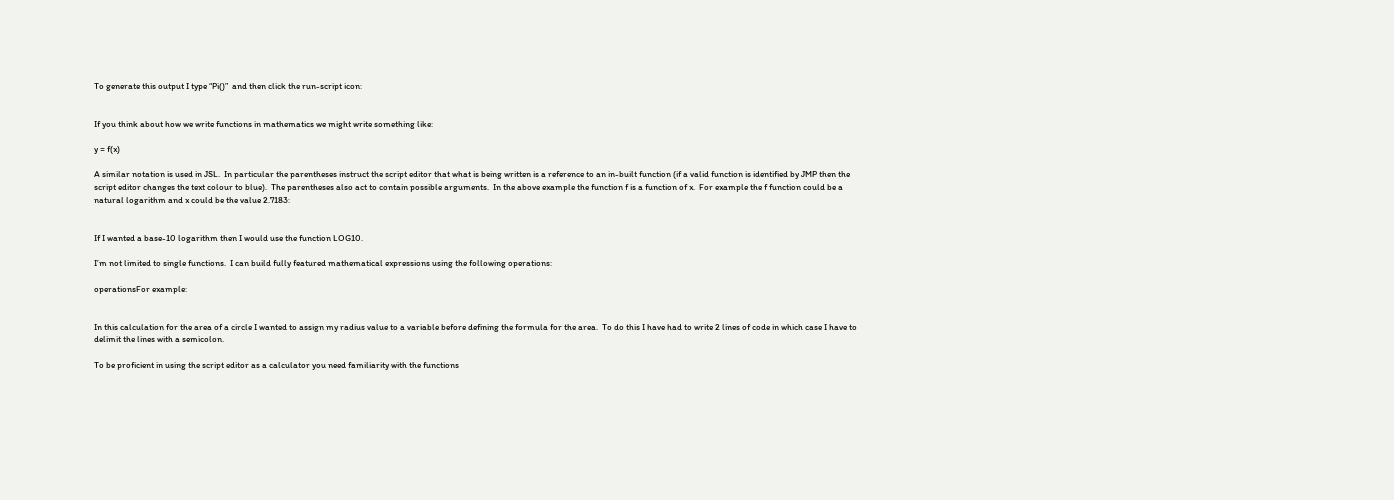To generate this output I type “Pi()”  and then click the run-script icon:


If you think about how we write functions in mathematics we might write something like:

y = f(x)

A similar notation is used in JSL.  In particular the parentheses instruct the script editor that what is being written is a reference to an in-built function (if a valid function is identified by JMP then the script editor changes the text colour to blue).  The parentheses also act to contain possible arguments.  In the above example the function f is a function of x.  For example the f function could be a natural logarithm and x could be the value 2.7183:


If I wanted a base-10 logarithm then I would use the function LOG10.

I’m not limited to single functions.  I can build fully featured mathematical expressions using the following operations:

operationsFor example:


In this calculation for the area of a circle I wanted to assign my radius value to a variable before defining the formula for the area.  To do this I have had to write 2 lines of code in which case I have to delimit the lines with a semicolon.

To be proficient in using the script editor as a calculator you need familiarity with the functions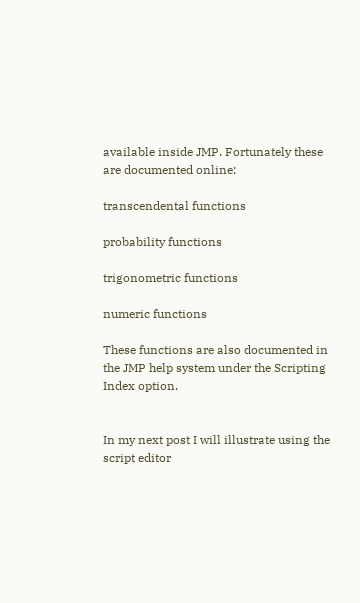available inside JMP. Fortunately these are documented online:

transcendental functions

probability functions

trigonometric functions

numeric functions

These functions are also documented in the JMP help system under the Scripting Index option.


In my next post I will illustrate using the script editor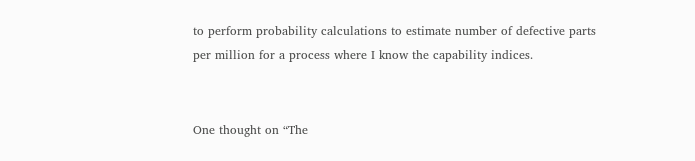to perform probability calculations to estimate number of defective parts per million for a process where I know the capability indices.


One thought on “The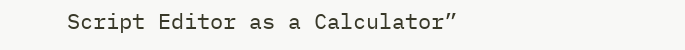Script Editor as a Calculator”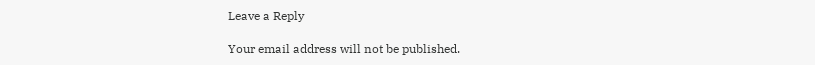Leave a Reply

Your email address will not be published.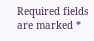Required fields are marked *